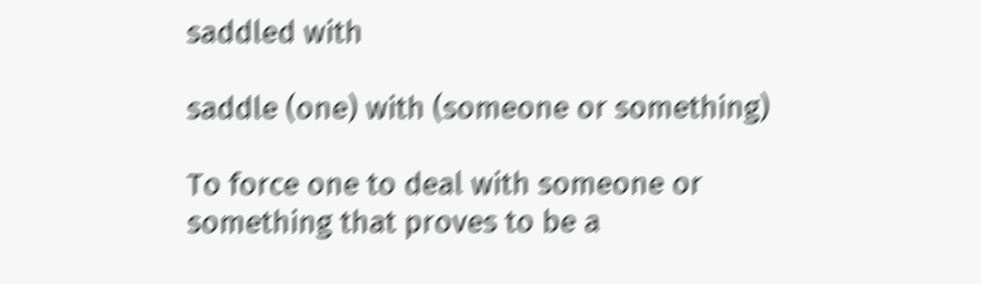saddled with

saddle (one) with (someone or something)

To force one to deal with someone or something that proves to be a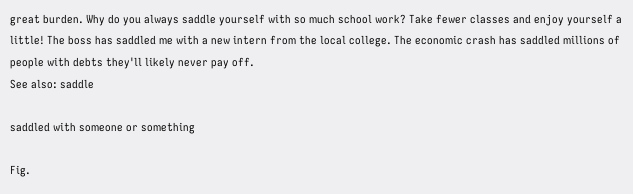great burden. Why do you always saddle yourself with so much school work? Take fewer classes and enjoy yourself a little! The boss has saddled me with a new intern from the local college. The economic crash has saddled millions of people with debts they'll likely never pay off.
See also: saddle

saddled with someone or something

Fig.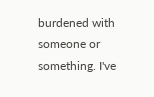burdened with someone or something. I've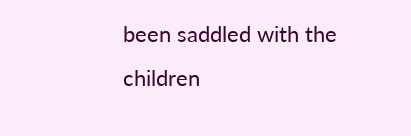been saddled with the children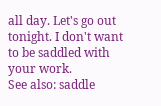all day. Let's go out tonight. I don't want to be saddled with your work.
See also: saddle